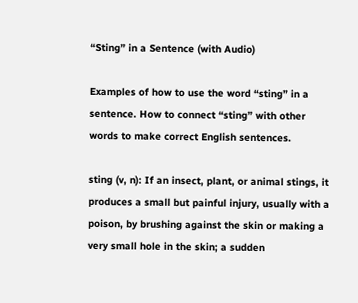“Sting” in a Sentence (with Audio)

Examples of how to use the word “sting” in a sentence. How to connect “sting” with other words to make correct English sentences.

sting (v, n): If an insect, plant, or animal stings, it produces a small but painful injury, usually with a poison, by brushing against the skin or making a very small hole in the skin; a sudden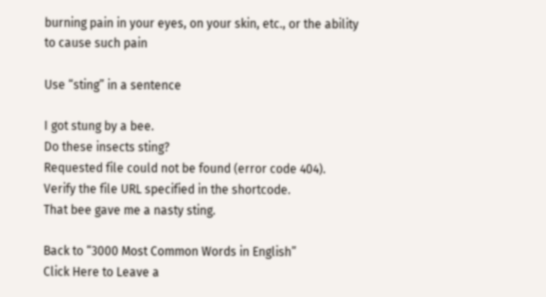burning pain in your eyes, on your skin, etc., or the ability to cause such pain

Use “sting” in a sentence

I got stung by a bee.
Do these insects sting?
Requested file could not be found (error code 404). Verify the file URL specified in the shortcode.
That bee gave me a nasty sting.

Back to “3000 Most Common Words in English”
Click Here to Leave a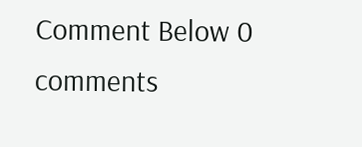Comment Below 0 comments